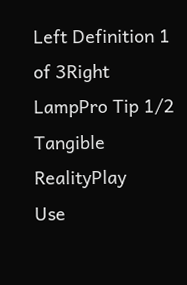Left Definition 1 of 3Right
LampPro Tip 1/2
Tangible RealityPlay
Use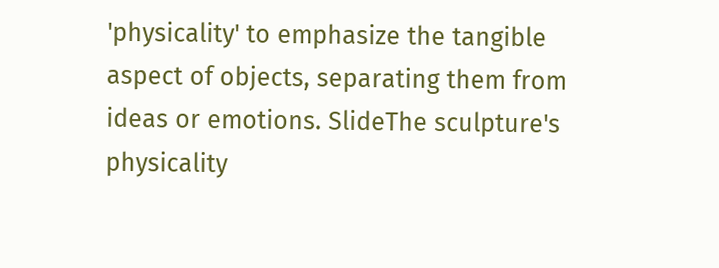'physicality' to emphasize the tangible aspect of objects, separating them from ideas or emotions. SlideThe sculpture's physicality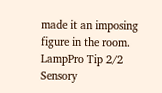made it an imposing figure in the room.
LampPro Tip 2/2
Sensory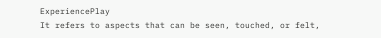ExperiencePlay
It refers to aspects that can be seen, touched, or felt,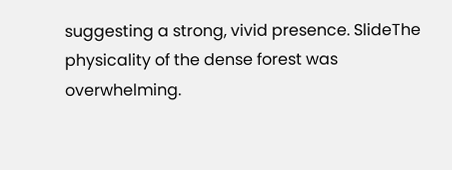suggesting a strong, vivid presence. SlideThe physicality of the dense forest was overwhelming.